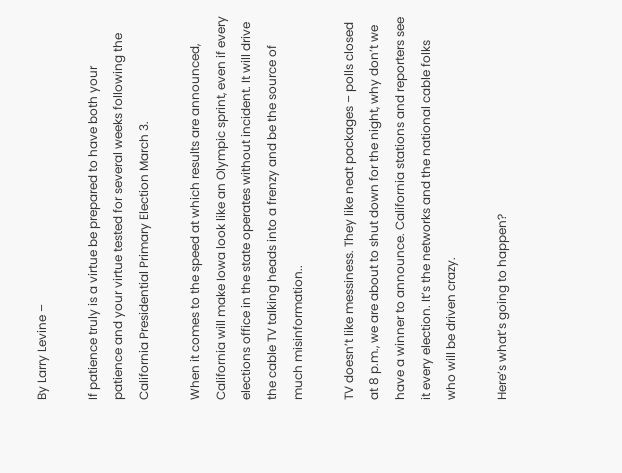By Larry Levine –

If patience truly is a virtue be prepared to have both your patience and your virtue tested for several weeks following the California Presidential Primary Election March 3.

When it comes to the speed at which results are announced, California will make Iowa look like an Olympic sprint, even if every elections office in the state operates without incident. It will drive the cable TV talking heads into a frenzy and be the source of much misinformation..

TV doesn’t like messiness. They like neat packages – polls closed at 8 p.m., we are about to shut down for the night, why don’t we have a winner to announce. California stations and reporters see it every election. It’s the networks and the national cable folks who will be driven crazy.

Here’s what’s going to happen?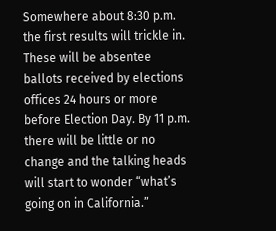Somewhere about 8:30 p.m. the first results will trickle in. These will be absentee ballots received by elections offices 24 hours or more before Election Day. By 11 p.m. there will be little or no change and the talking heads will start to wonder “what’s going on in California.”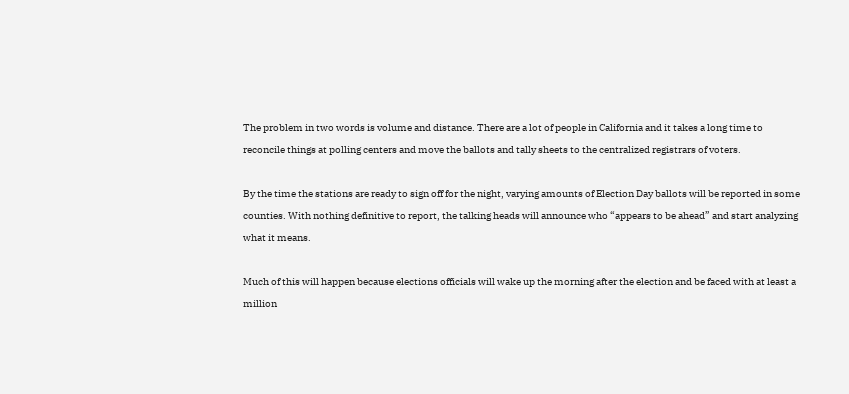The problem in two words is volume and distance. There are a lot of people in California and it takes a long time to reconcile things at polling centers and move the ballots and tally sheets to the centralized registrars of voters.

By the time the stations are ready to sign off for the night, varying amounts of Election Day ballots will be reported in some counties. With nothing definitive to report, the talking heads will announce who “appears to be ahead” and start analyzing what it means.

Much of this will happen because elections officials will wake up the morning after the election and be faced with at least a million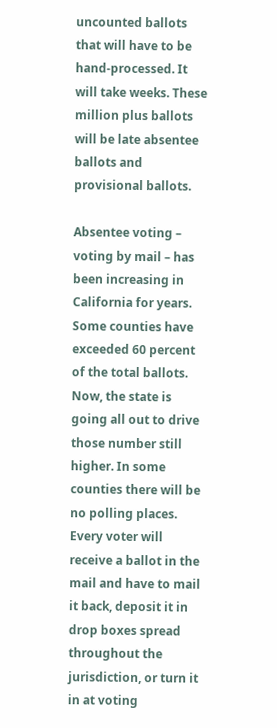uncounted ballots that will have to be hand-processed. It will take weeks. These million plus ballots will be late absentee ballots and provisional ballots.

Absentee voting – voting by mail – has been increasing in California for years. Some counties have exceeded 60 percent of the total ballots. Now, the state is going all out to drive those number still higher. In some counties there will be no polling places. Every voter will receive a ballot in the mail and have to mail it back, deposit it in drop boxes spread throughout the jurisdiction, or turn it in at voting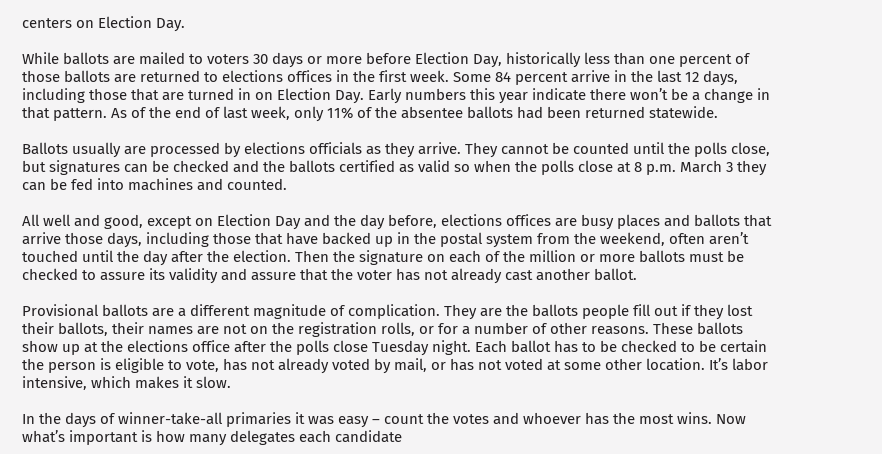centers on Election Day.

While ballots are mailed to voters 30 days or more before Election Day, historically less than one percent of those ballots are returned to elections offices in the first week. Some 84 percent arrive in the last 12 days, including those that are turned in on Election Day. Early numbers this year indicate there won’t be a change in that pattern. As of the end of last week, only 11% of the absentee ballots had been returned statewide.

Ballots usually are processed by elections officials as they arrive. They cannot be counted until the polls close, but signatures can be checked and the ballots certified as valid so when the polls close at 8 p.m. March 3 they can be fed into machines and counted.

All well and good, except on Election Day and the day before, elections offices are busy places and ballots that arrive those days, including those that have backed up in the postal system from the weekend, often aren’t touched until the day after the election. Then the signature on each of the million or more ballots must be checked to assure its validity and assure that the voter has not already cast another ballot.

Provisional ballots are a different magnitude of complication. They are the ballots people fill out if they lost their ballots, their names are not on the registration rolls, or for a number of other reasons. These ballots show up at the elections office after the polls close Tuesday night. Each ballot has to be checked to be certain the person is eligible to vote, has not already voted by mail, or has not voted at some other location. It’s labor intensive, which makes it slow.

In the days of winner-take-all primaries it was easy – count the votes and whoever has the most wins. Now what’s important is how many delegates each candidate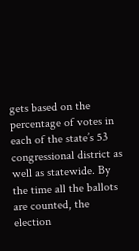gets based on the percentage of votes in each of the state’s 53 congressional district as well as statewide. By the time all the ballots are counted, the election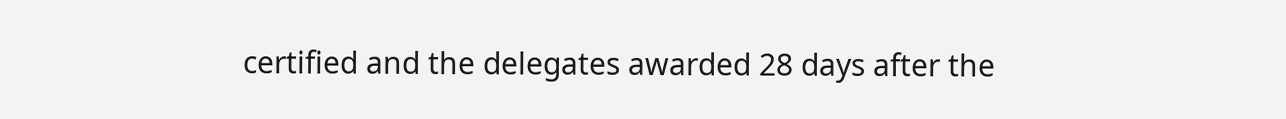certified and the delegates awarded 28 days after the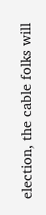election, the cable folks will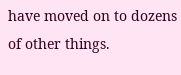have moved on to dozens of other things.